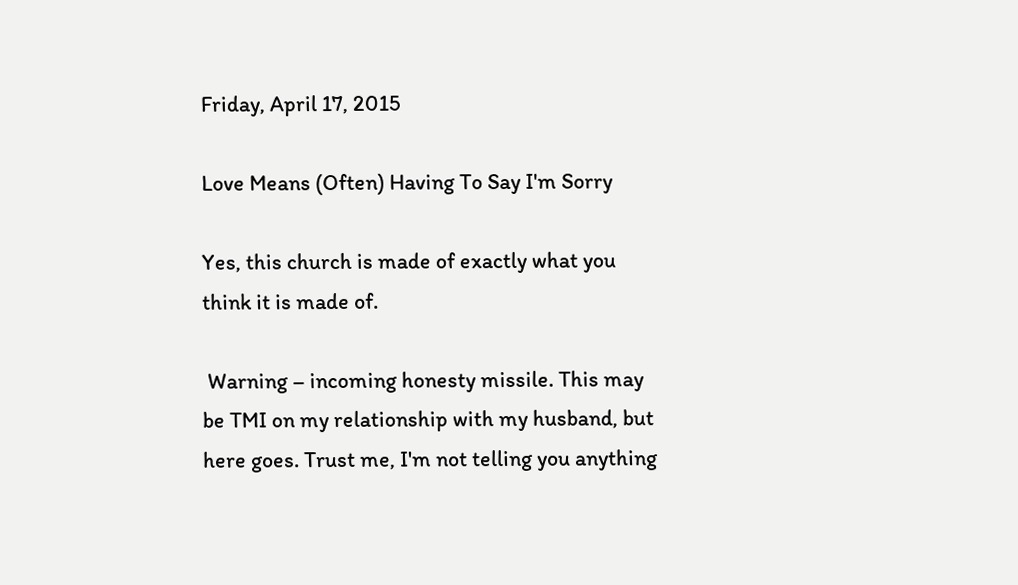Friday, April 17, 2015

Love Means (Often) Having To Say I'm Sorry

Yes, this church is made of exactly what you think it is made of.

 Warning – incoming honesty missile. This may be TMI on my relationship with my husband, but here goes. Trust me, I'm not telling you anything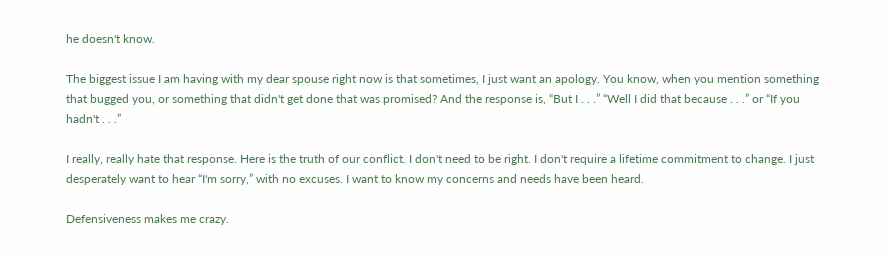he doesn't know.

The biggest issue I am having with my dear spouse right now is that sometimes, I just want an apology. You know, when you mention something that bugged you, or something that didn't get done that was promised? And the response is, “But I . . .” “Well I did that because . . .” or “If you hadn't . . .”

I really, really hate that response. Here is the truth of our conflict. I don't need to be right. I don't require a lifetime commitment to change. I just desperately want to hear “I'm sorry,” with no excuses. I want to know my concerns and needs have been heard.

Defensiveness makes me crazy.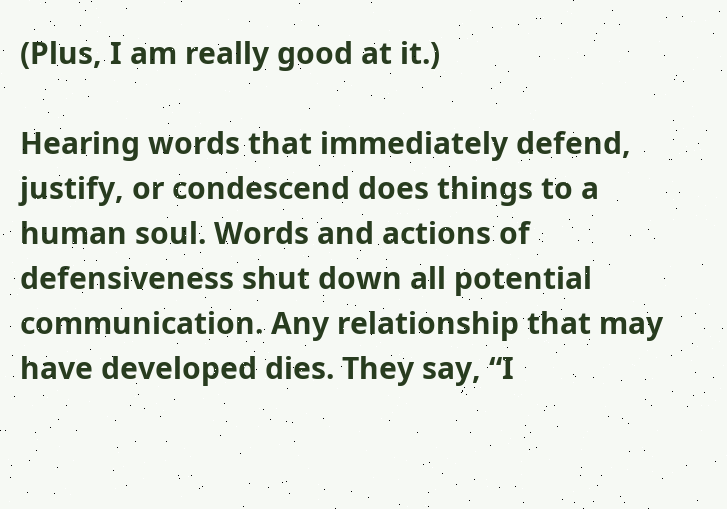(Plus, I am really good at it.)

Hearing words that immediately defend, justify, or condescend does things to a human soul. Words and actions of defensiveness shut down all potential communication. Any relationship that may have developed dies. They say, “I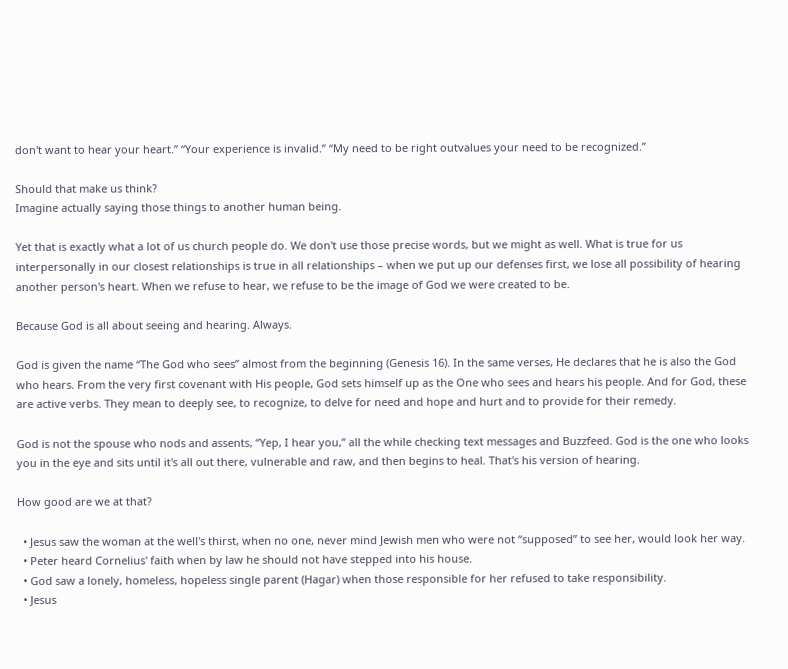don't want to hear your heart.” “Your experience is invalid.” “My need to be right outvalues your need to be recognized.”

Should that make us think?
Imagine actually saying those things to another human being.

Yet that is exactly what a lot of us church people do. We don't use those precise words, but we might as well. What is true for us interpersonally in our closest relationships is true in all relationships – when we put up our defenses first, we lose all possibility of hearing another person's heart. When we refuse to hear, we refuse to be the image of God we were created to be.

Because God is all about seeing and hearing. Always.

God is given the name “The God who sees” almost from the beginning (Genesis 16). In the same verses, He declares that he is also the God who hears. From the very first covenant with His people, God sets himself up as the One who sees and hears his people. And for God, these are active verbs. They mean to deeply see, to recognize, to delve for need and hope and hurt and to provide for their remedy.

God is not the spouse who nods and assents, “Yep, I hear you,” all the while checking text messages and Buzzfeed. God is the one who looks you in the eye and sits until it's all out there, vulnerable and raw, and then begins to heal. That's his version of hearing.

How good are we at that?

  • Jesus saw the woman at the well's thirst, when no one, never mind Jewish men who were not “supposed” to see her, would look her way.
  • Peter heard Cornelius' faith when by law he should not have stepped into his house.
  • God saw a lonely, homeless, hopeless single parent (Hagar) when those responsible for her refused to take responsibility.
  • Jesus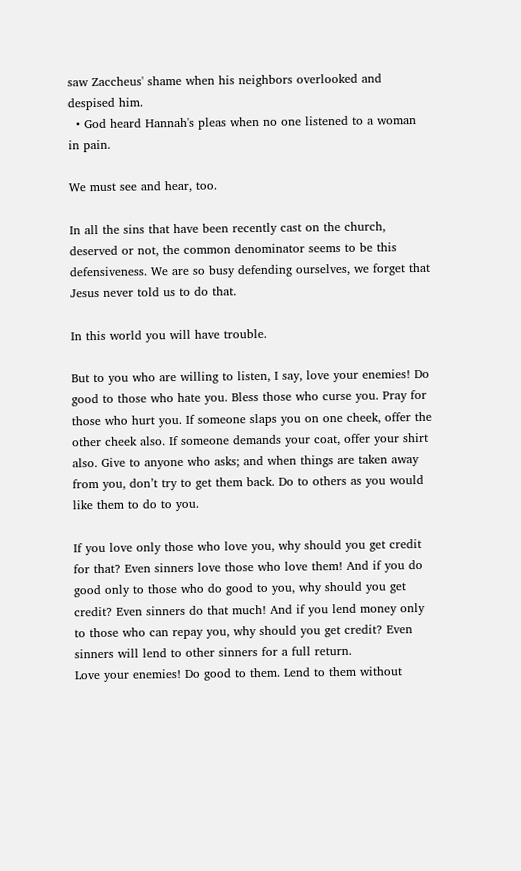saw Zaccheus' shame when his neighbors overlooked and despised him.
  • God heard Hannah's pleas when no one listened to a woman in pain.

We must see and hear, too.

In all the sins that have been recently cast on the church, deserved or not, the common denominator seems to be this defensiveness. We are so busy defending ourselves, we forget that Jesus never told us to do that.

In this world you will have trouble.

But to you who are willing to listen, I say, love your enemies! Do good to those who hate you. Bless those who curse you. Pray for those who hurt you. If someone slaps you on one cheek, offer the other cheek also. If someone demands your coat, offer your shirt also. Give to anyone who asks; and when things are taken away from you, don’t try to get them back. Do to others as you would like them to do to you.

If you love only those who love you, why should you get credit for that? Even sinners love those who love them! And if you do good only to those who do good to you, why should you get credit? Even sinners do that much! And if you lend money only to those who can repay you, why should you get credit? Even sinners will lend to other sinners for a full return.
Love your enemies! Do good to them. Lend to them without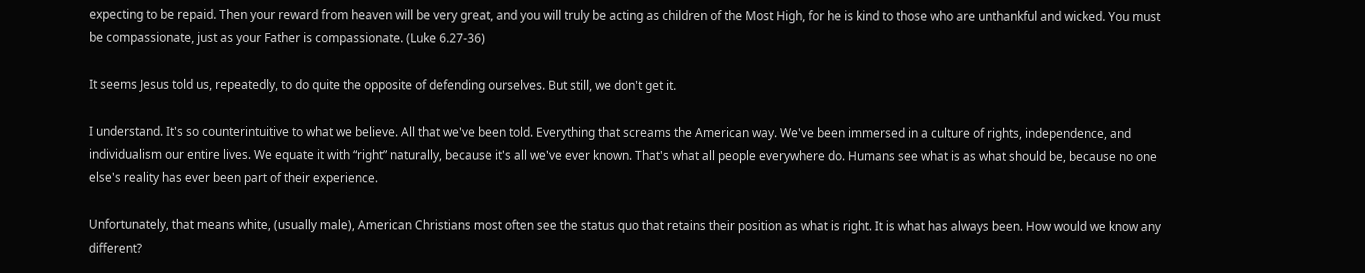expecting to be repaid. Then your reward from heaven will be very great, and you will truly be acting as children of the Most High, for he is kind to those who are unthankful and wicked. You must be compassionate, just as your Father is compassionate. (Luke 6.27-36)

It seems Jesus told us, repeatedly, to do quite the opposite of defending ourselves. But still, we don't get it.

I understand. It's so counterintuitive to what we believe. All that we've been told. Everything that screams the American way. We've been immersed in a culture of rights, independence, and individualism our entire lives. We equate it with “right” naturally, because it's all we've ever known. That's what all people everywhere do. Humans see what is as what should be, because no one else's reality has ever been part of their experience.

Unfortunately, that means white, (usually male), American Christians most often see the status quo that retains their position as what is right. It is what has always been. How would we know any different?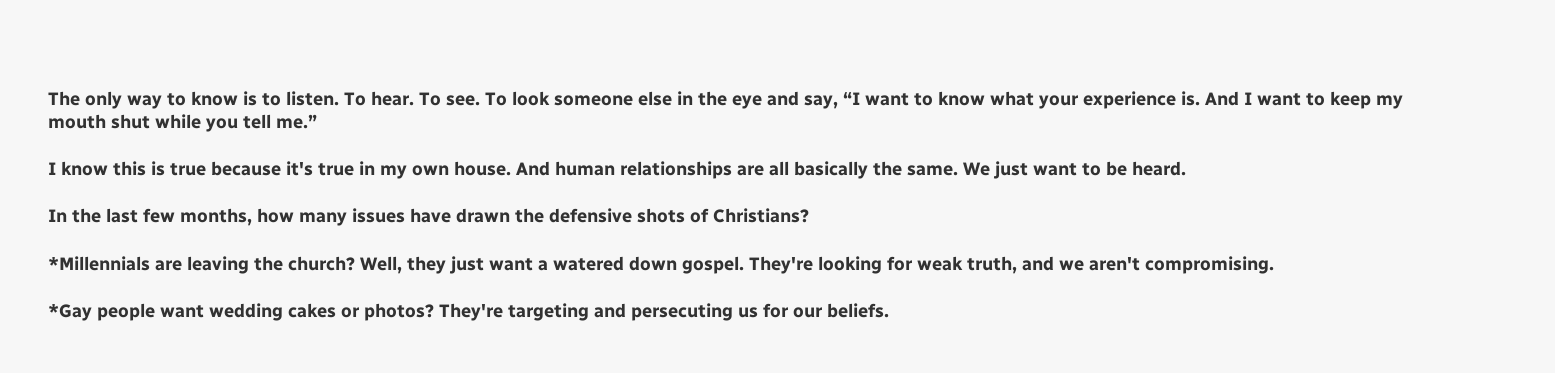The only way to know is to listen. To hear. To see. To look someone else in the eye and say, “I want to know what your experience is. And I want to keep my mouth shut while you tell me.”

I know this is true because it's true in my own house. And human relationships are all basically the same. We just want to be heard.

In the last few months, how many issues have drawn the defensive shots of Christians?

*Millennials are leaving the church? Well, they just want a watered down gospel. They're looking for weak truth, and we aren't compromising.

*Gay people want wedding cakes or photos? They're targeting and persecuting us for our beliefs.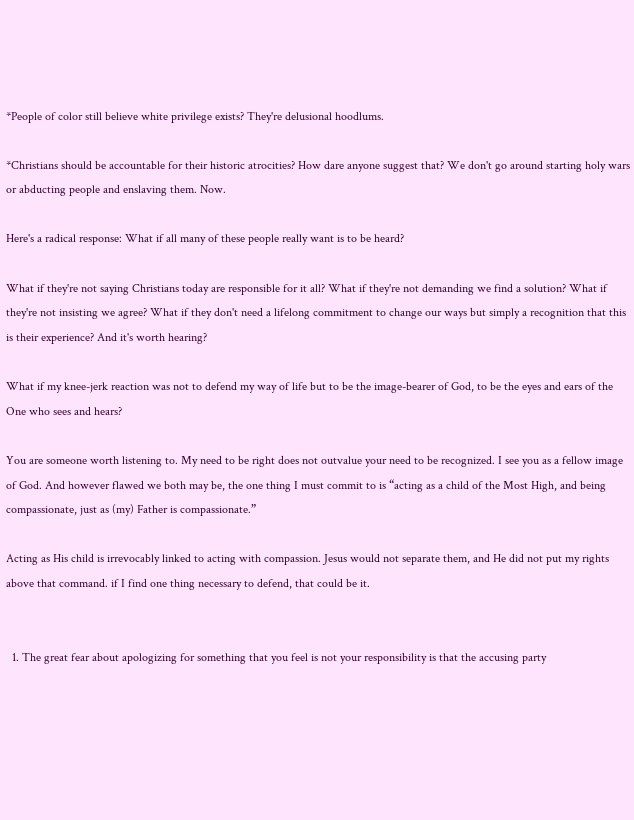*People of color still believe white privilege exists? They're delusional hoodlums.

*Christians should be accountable for their historic atrocities? How dare anyone suggest that? We don't go around starting holy wars or abducting people and enslaving them. Now.

Here's a radical response: What if all many of these people really want is to be heard?

What if they're not saying Christians today are responsible for it all? What if they're not demanding we find a solution? What if they're not insisting we agree? What if they don't need a lifelong commitment to change our ways but simply a recognition that this is their experience? And it's worth hearing?

What if my knee-jerk reaction was not to defend my way of life but to be the image-bearer of God, to be the eyes and ears of the One who sees and hears?

You are someone worth listening to. My need to be right does not outvalue your need to be recognized. I see you as a fellow image of God. And however flawed we both may be, the one thing I must commit to is “acting as a child of the Most High, and being compassionate, just as (my) Father is compassionate.”

Acting as His child is irrevocably linked to acting with compassion. Jesus would not separate them, and He did not put my rights above that command. if I find one thing necessary to defend, that could be it.


  1. The great fear about apologizing for something that you feel is not your responsibility is that the accusing party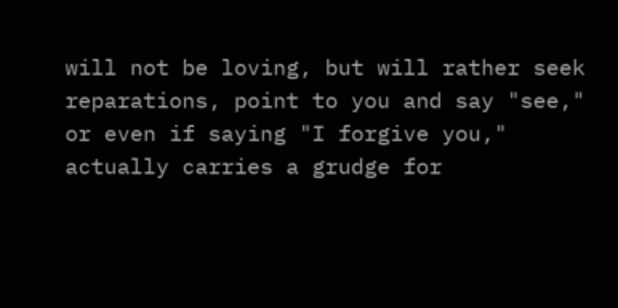will not be loving, but will rather seek reparations, point to you and say "see," or even if saying "I forgive you," actually carries a grudge for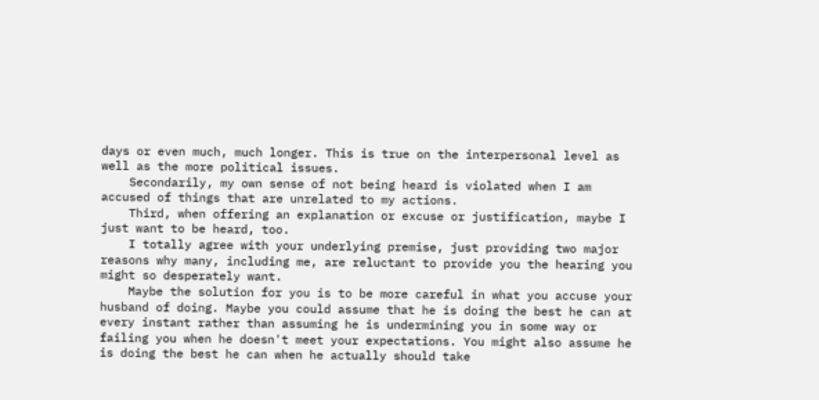days or even much, much longer. This is true on the interpersonal level as well as the more political issues.
    Secondarily, my own sense of not being heard is violated when I am accused of things that are unrelated to my actions.
    Third, when offering an explanation or excuse or justification, maybe I just want to be heard, too.
    I totally agree with your underlying premise, just providing two major reasons why many, including me, are reluctant to provide you the hearing you might so desperately want.
    Maybe the solution for you is to be more careful in what you accuse your husband of doing. Maybe you could assume that he is doing the best he can at every instant rather than assuming he is undermining you in some way or failing you when he doesn't meet your expectations. You might also assume he is doing the best he can when he actually should take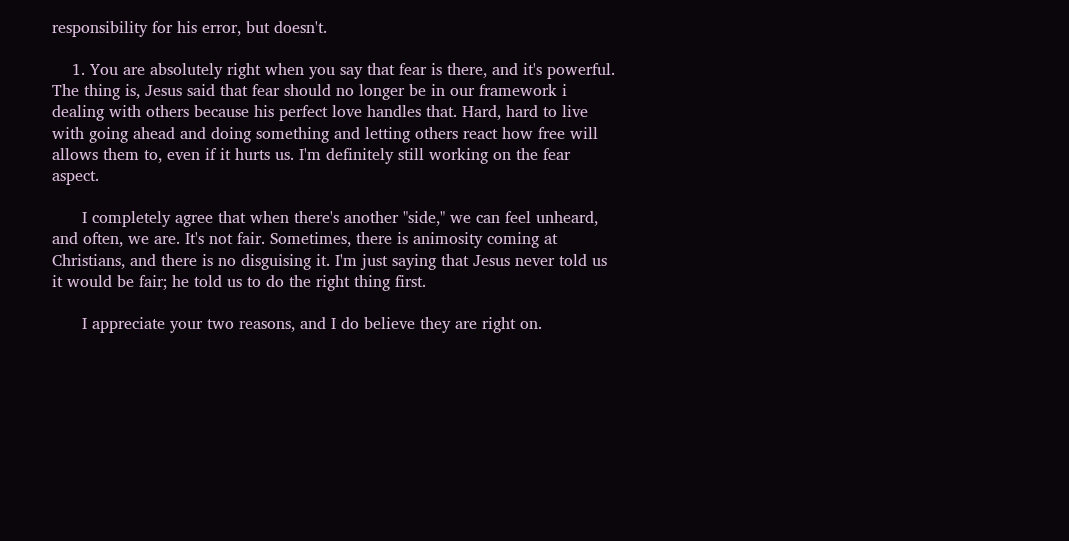responsibility for his error, but doesn't.

    1. You are absolutely right when you say that fear is there, and it's powerful. The thing is, Jesus said that fear should no longer be in our framework i dealing with others because his perfect love handles that. Hard, hard to live with going ahead and doing something and letting others react how free will allows them to, even if it hurts us. I'm definitely still working on the fear aspect.

      I completely agree that when there's another "side," we can feel unheard, and often, we are. It's not fair. Sometimes, there is animosity coming at Christians, and there is no disguising it. I'm just saying that Jesus never told us it would be fair; he told us to do the right thing first.

      I appreciate your two reasons, and I do believe they are right on.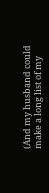(And my husband could make a long list of my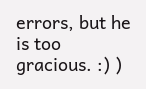errors, but he is too gracious. :) )